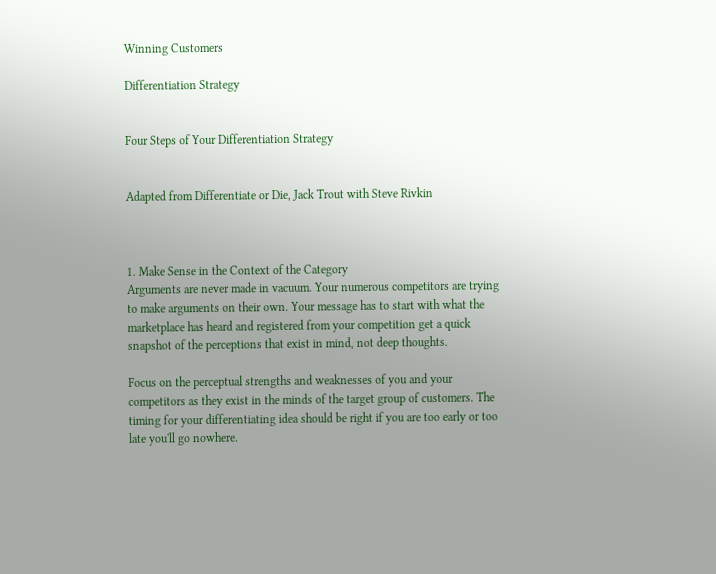Winning Customers

Differentiation Strategy


Four Steps of Your Differentiation Strategy


Adapted from Differentiate or Die, Jack Trout with Steve Rivkin



1. Make Sense in the Context of the Category
Arguments are never made in vacuum. Your numerous competitors are trying to make arguments on their own. Your message has to start with what the marketplace has heard and registered from your competition get a quick snapshot of the perceptions that exist in mind, not deep thoughts.

Focus on the perceptual strengths and weaknesses of you and your competitors as they exist in the minds of the target group of customers. The timing for your differentiating idea should be right if you are too early or too late you'll go nowhere.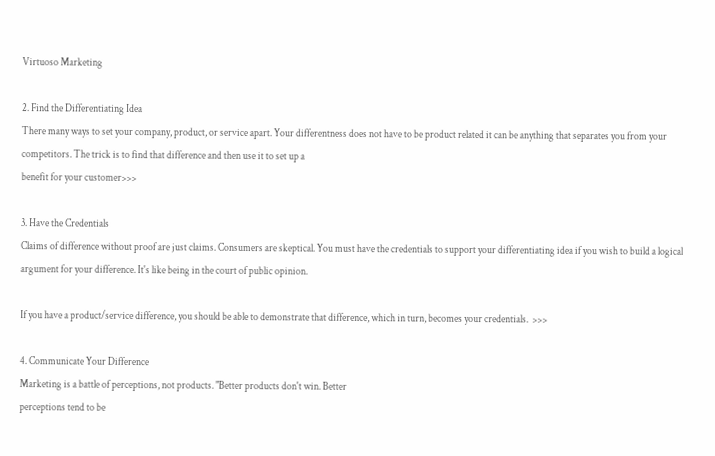Virtuoso Marketing

2. Find the Differentiating Idea
There many ways to set your company, product, or service apart. Your differentness does not have to be product related it can be anything that separates you from your competitors. The trick is to find that difference and then use it to set up a
benefit for your customer>>>

3. Have the Credentials
Claims of difference without proof are just claims. Consumers are skeptical. You must have the credentials to support your differentiating idea if you wish to build a logical argument for your difference. It's like being in the court of public opinion.

If you have a product/service difference, you should be able to demonstrate that difference, which in turn, becomes your credentials.  >>>

4. Communicate Your Difference
Marketing is a battle of perceptions, not products. "Better products don't win. Better
perceptions tend to be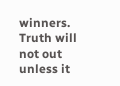winners. Truth will not out unless it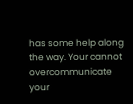has some help along the way. Your cannot overcommunicate your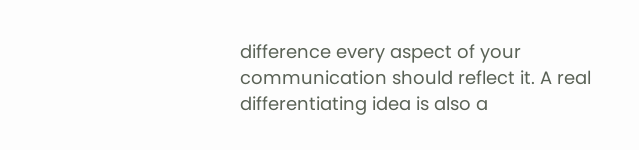difference every aspect of your communication should reflect it. A real differentiating idea is also a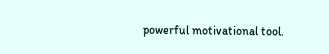powerful motivational tool.